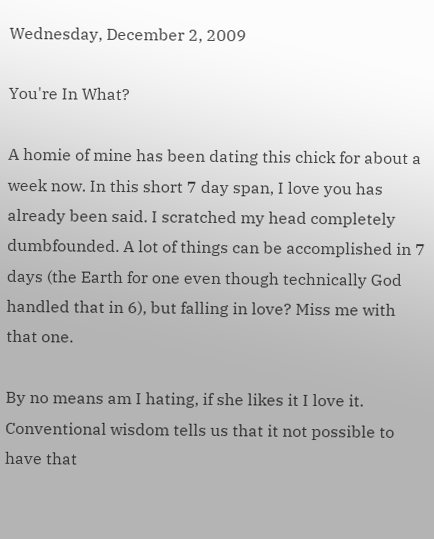Wednesday, December 2, 2009

You're In What?

A homie of mine has been dating this chick for about a week now. In this short 7 day span, I love you has already been said. I scratched my head completely dumbfounded. A lot of things can be accomplished in 7 days (the Earth for one even though technically God handled that in 6), but falling in love? Miss me with that one.

By no means am I hating, if she likes it I love it. Conventional wisdom tells us that it not possible to have that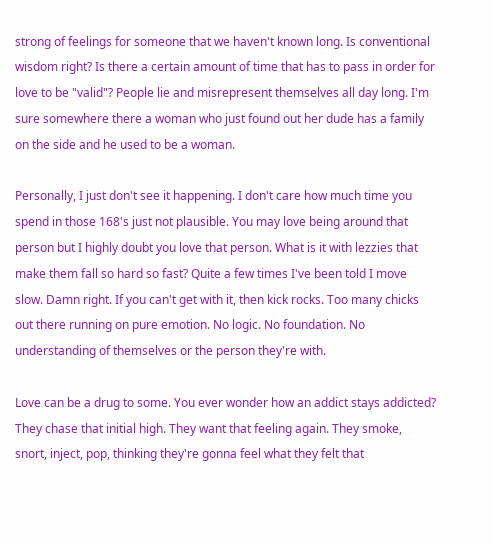strong of feelings for someone that we haven't known long. Is conventional wisdom right? Is there a certain amount of time that has to pass in order for love to be "valid"? People lie and misrepresent themselves all day long. I'm sure somewhere there a woman who just found out her dude has a family on the side and he used to be a woman.

Personally, I just don't see it happening. I don't care how much time you spend in those 168's just not plausible. You may love being around that person but I highly doubt you love that person. What is it with lezzies that make them fall so hard so fast? Quite a few times I've been told I move slow. Damn right. If you can't get with it, then kick rocks. Too many chicks out there running on pure emotion. No logic. No foundation. No understanding of themselves or the person they're with.

Love can be a drug to some. You ever wonder how an addict stays addicted? They chase that initial high. They want that feeling again. They smoke, snort, inject, pop, thinking they're gonna feel what they felt that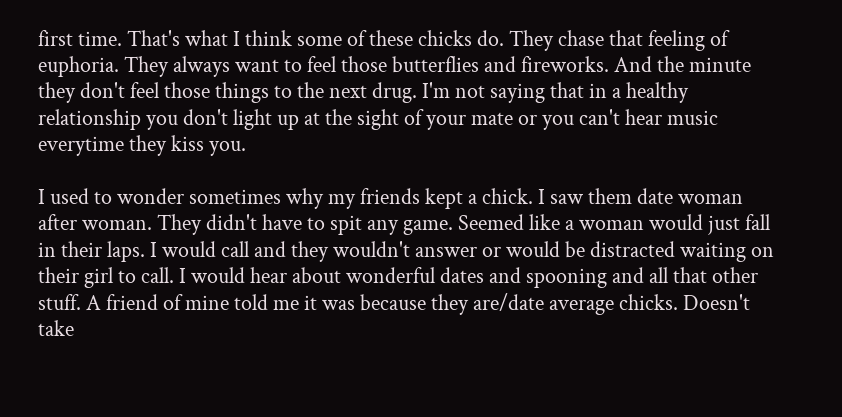first time. That's what I think some of these chicks do. They chase that feeling of euphoria. They always want to feel those butterflies and fireworks. And the minute they don't feel those things to the next drug. I'm not saying that in a healthy relationship you don't light up at the sight of your mate or you can't hear music everytime they kiss you.

I used to wonder sometimes why my friends kept a chick. I saw them date woman after woman. They didn't have to spit any game. Seemed like a woman would just fall in their laps. I would call and they wouldn't answer or would be distracted waiting on their girl to call. I would hear about wonderful dates and spooning and all that other stuff. A friend of mine told me it was because they are/date average chicks. Doesn't take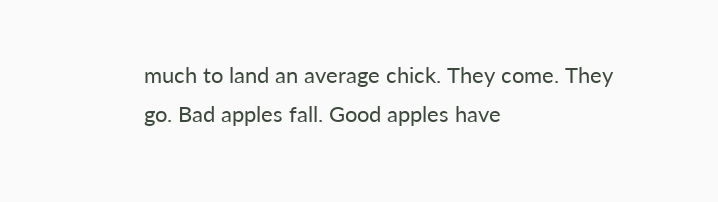much to land an average chick. They come. They go. Bad apples fall. Good apples have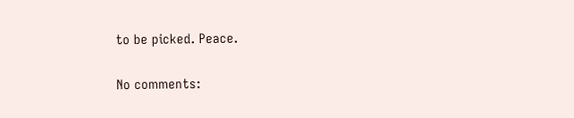to be picked. Peace.

No comments: